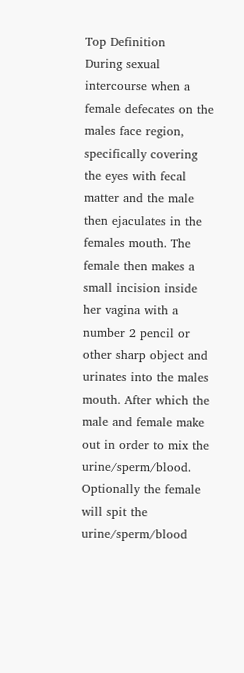Top Definition
During sexual intercourse when a female defecates on the males face region, specifically covering the eyes with fecal matter and the male then ejaculates in the females mouth. The female then makes a small incision inside her vagina with a number 2 pencil or other sharp object and urinates into the males mouth. After which the male and female make out in order to mix the urine/sperm/blood. Optionally the female will spit the urine/sperm/blood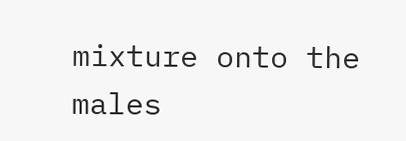mixture onto the males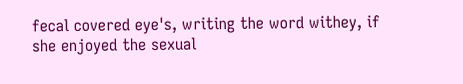fecal covered eye's, writing the word withey, if she enjoyed the sexual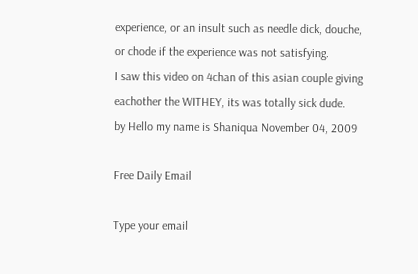experience, or an insult such as needle dick, douche, or chode if the experience was not satisfying.
I saw this video on 4chan of this asian couple giving eachother the WITHEY, its was totally sick dude.
by Hello my name is Shaniqua November 04, 2009

Free Daily Email

Type your email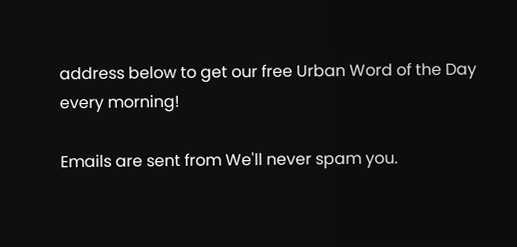address below to get our free Urban Word of the Day every morning!

Emails are sent from We'll never spam you.